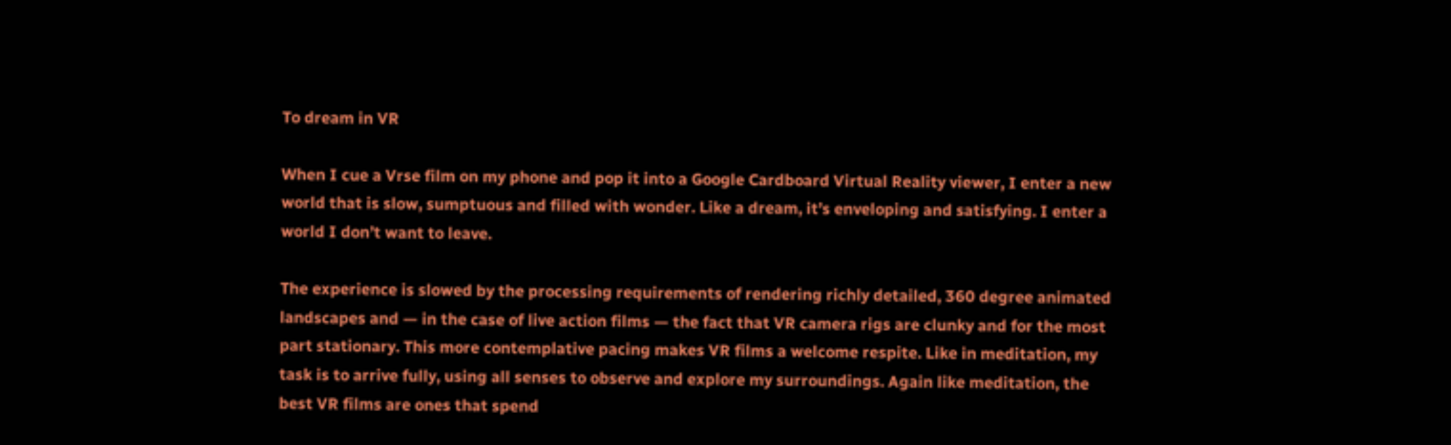To dream in VR

When I cue a Vrse film on my phone and pop it into a Google Cardboard Virtual Reality viewer, I enter a new world that is slow, sumptuous and filled with wonder. Like a dream, it’s enveloping and satisfying. I enter a world I don’t want to leave.

The experience is slowed by the processing requirements of rendering richly detailed, 360 degree animated landscapes and — in the case of live action films — the fact that VR camera rigs are clunky and for the most part stationary. This more contemplative pacing makes VR films a welcome respite. Like in meditation, my task is to arrive fully, using all senses to observe and explore my surroundings. Again like meditation, the best VR films are ones that spend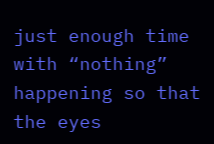just enough time with “nothing” happening so that the eyes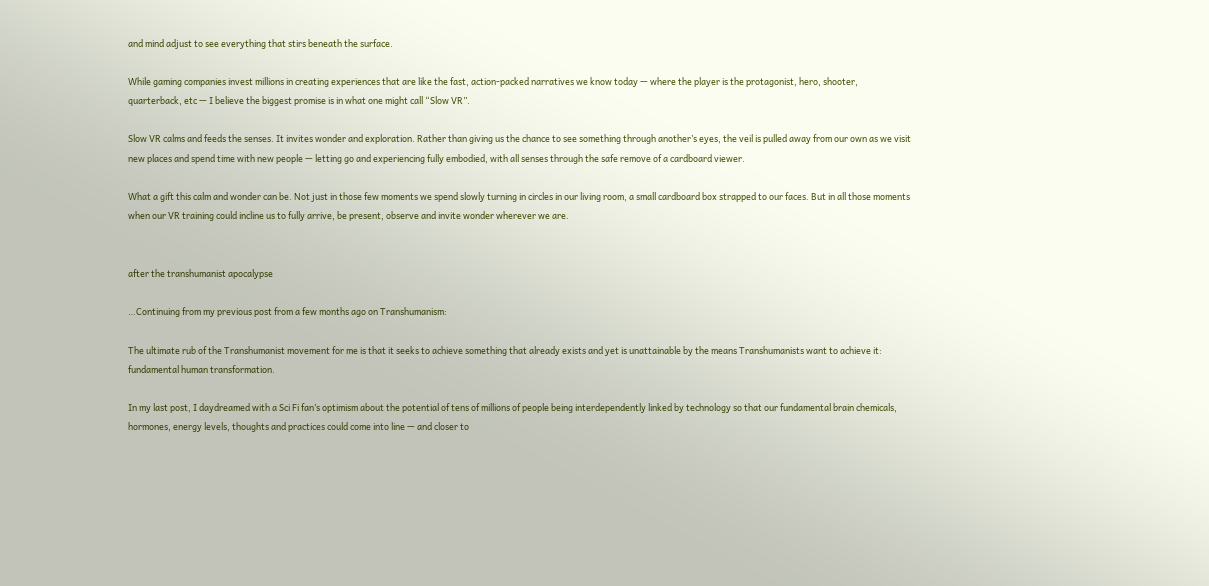and mind adjust to see everything that stirs beneath the surface.

While gaming companies invest millions in creating experiences that are like the fast, action-packed narratives we know today — where the player is the protagonist, hero, shooter, quarterback, etc — I believe the biggest promise is in what one might call “Slow VR”.

Slow VR calms and feeds the senses. It invites wonder and exploration. Rather than giving us the chance to see something through another’s eyes, the veil is pulled away from our own as we visit new places and spend time with new people — letting go and experiencing fully embodied, with all senses through the safe remove of a cardboard viewer.

What a gift this calm and wonder can be. Not just in those few moments we spend slowly turning in circles in our living room, a small cardboard box strapped to our faces. But in all those moments when our VR training could incline us to fully arrive, be present, observe and invite wonder wherever we are.


after the transhumanist apocalypse

…Continuing from my previous post from a few months ago on Transhumanism:

The ultimate rub of the Transhumanist movement for me is that it seeks to achieve something that already exists and yet is unattainable by the means Transhumanists want to achieve it: fundamental human transformation.

In my last post, I daydreamed with a Sci Fi fan’s optimism about the potential of tens of millions of people being interdependently linked by technology so that our fundamental brain chemicals, hormones, energy levels, thoughts and practices could come into line — and closer to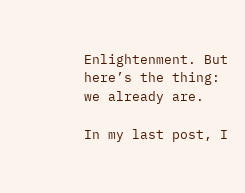Enlightenment. But here’s the thing: we already are.

In my last post, I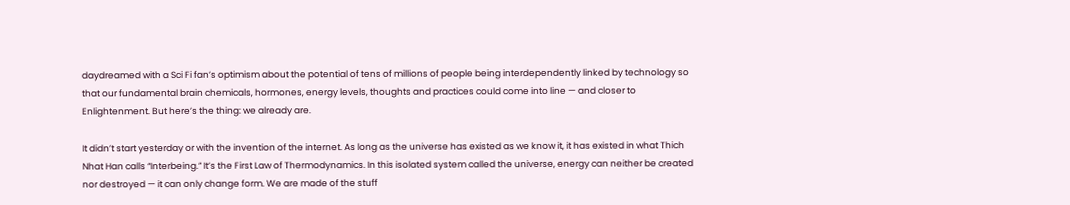daydreamed with a Sci Fi fan’s optimism about the potential of tens of millions of people being interdependently linked by technology so that our fundamental brain chemicals, hormones, energy levels, thoughts and practices could come into line — and closer to Enlightenment. But here’s the thing: we already are.

It didn’t start yesterday or with the invention of the internet. As long as the universe has existed as we know it, it has existed in what Thich Nhat Han calls “Interbeing.” It’s the First Law of Thermodynamics. In this isolated system called the universe, energy can neither be created nor destroyed — it can only change form. We are made of the stuff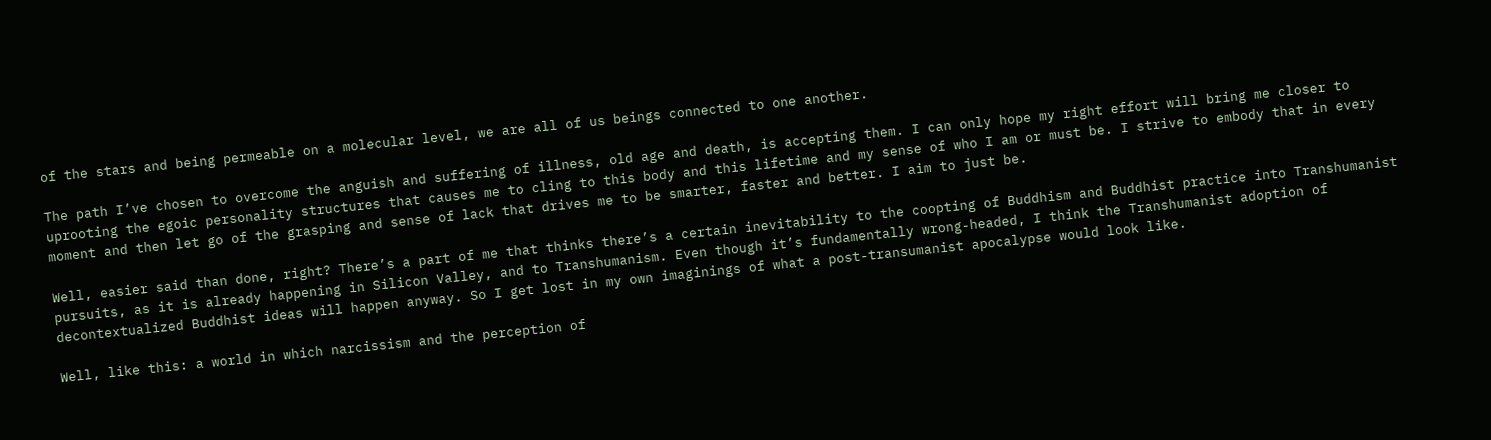of the stars and being permeable on a molecular level, we are all of us beings connected to one another.

The path I’ve chosen to overcome the anguish and suffering of illness, old age and death, is accepting them. I can only hope my right effort will bring me closer to uprooting the egoic personality structures that causes me to cling to this body and this lifetime and my sense of who I am or must be. I strive to embody that in every moment and then let go of the grasping and sense of lack that drives me to be smarter, faster and better. I aim to just be.

Well, easier said than done, right? There’s a part of me that thinks there’s a certain inevitability to the coopting of Buddhism and Buddhist practice into Transhumanist pursuits, as it is already happening in Silicon Valley, and to Transhumanism. Even though it’s fundamentally wrong-headed, I think the Transhumanist adoption of decontextualized Buddhist ideas will happen anyway. So I get lost in my own imaginings of what a post-transumanist apocalypse would look like.

Well, like this: a world in which narcissism and the perception of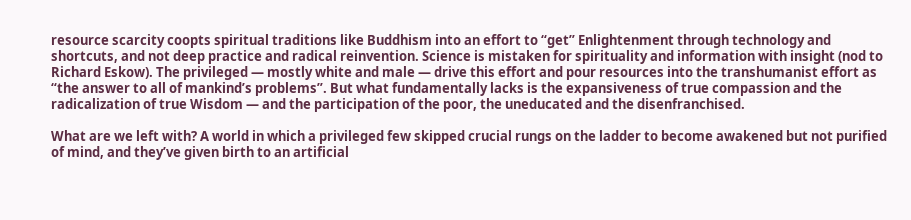resource scarcity coopts spiritual traditions like Buddhism into an effort to “get” Enlightenment through technology and shortcuts, and not deep practice and radical reinvention. Science is mistaken for spirituality and information with insight (nod to Richard Eskow). The privileged — mostly white and male — drive this effort and pour resources into the transhumanist effort as “the answer to all of mankind’s problems”. But what fundamentally lacks is the expansiveness of true compassion and the radicalization of true Wisdom — and the participation of the poor, the uneducated and the disenfranchised.

What are we left with? A world in which a privileged few skipped crucial rungs on the ladder to become awakened but not purified of mind, and they’ve given birth to an artificial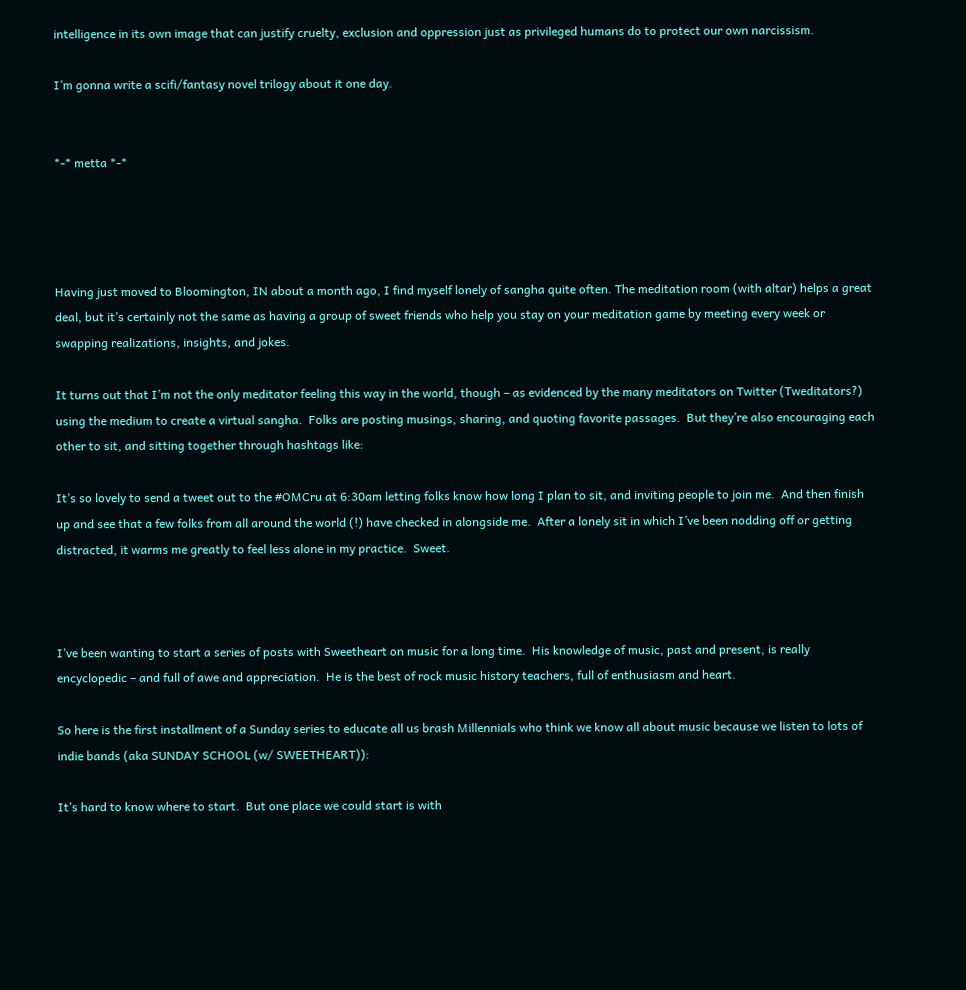intelligence in its own image that can justify cruelty, exclusion and oppression just as privileged humans do to protect our own narcissism.

I’m gonna write a scifi/fantasy novel trilogy about it one day.


*-* metta *-*




Having just moved to Bloomington, IN about a month ago, I find myself lonely of sangha quite often. The meditation room (with altar) helps a great deal, but it’s certainly not the same as having a group of sweet friends who help you stay on your meditation game by meeting every week or swapping realizations, insights, and jokes.

It turns out that I’m not the only meditator feeling this way in the world, though – as evidenced by the many meditators on Twitter (Tweditators?) using the medium to create a virtual sangha.  Folks are posting musings, sharing, and quoting favorite passages.  But they’re also encouraging each other to sit, and sitting together through hashtags like:

It’s so lovely to send a tweet out to the #OMCru at 6:30am letting folks know how long I plan to sit, and inviting people to join me.  And then finish up and see that a few folks from all around the world (!) have checked in alongside me.  After a lonely sit in which I’ve been nodding off or getting distracted, it warms me greatly to feel less alone in my practice.  Sweet.



I’ve been wanting to start a series of posts with Sweetheart on music for a long time.  His knowledge of music, past and present, is really encyclopedic – and full of awe and appreciation.  He is the best of rock music history teachers, full of enthusiasm and heart.

So here is the first installment of a Sunday series to educate all us brash Millennials who think we know all about music because we listen to lots of indie bands (aka SUNDAY SCHOOL (w/ SWEETHEART)):

It’s hard to know where to start.  But one place we could start is with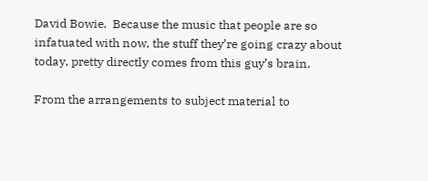David Bowie.  Because the music that people are so infatuated with now, the stuff they’re going crazy about today, pretty directly comes from this guy’s brain.

From the arrangements to subject material to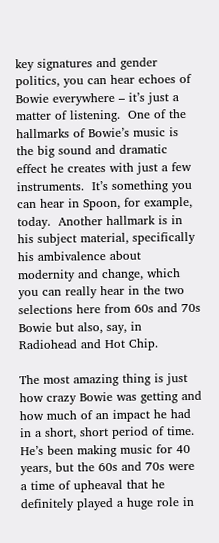key signatures and gender politics, you can hear echoes of Bowie everywhere – it’s just a matter of listening.  One of the hallmarks of Bowie’s music is the big sound and dramatic effect he creates with just a few instruments.  It’s something you can hear in Spoon, for example, today.  Another hallmark is in his subject material, specifically his ambivalence about modernity and change, which you can really hear in the two selections here from 60s and 70s Bowie but also, say, in Radiohead and Hot Chip.

The most amazing thing is just how crazy Bowie was getting and how much of an impact he had in a short, short period of time.  He’s been making music for 40 years, but the 60s and 70s were a time of upheaval that he definitely played a huge role in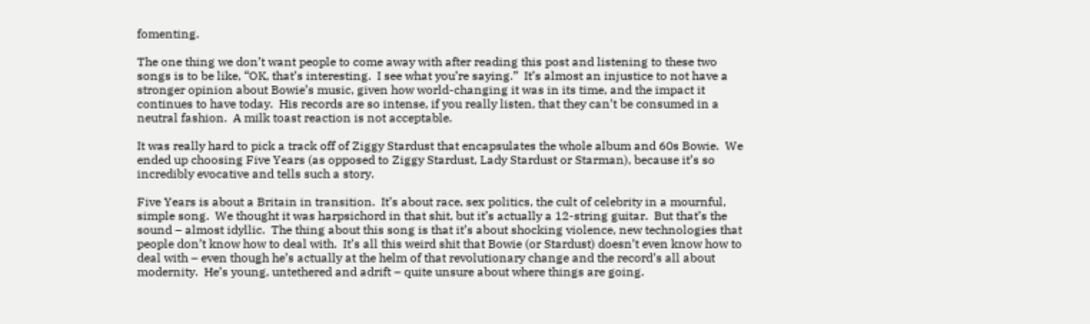fomenting.

The one thing we don’t want people to come away with after reading this post and listening to these two songs is to be like, “OK, that’s interesting.  I see what you’re saying.”  It’s almost an injustice to not have a stronger opinion about Bowie’s music, given how world-changing it was in its time, and the impact it continues to have today.  His records are so intense, if you really listen, that they can’t be consumed in a neutral fashion.  A milk toast reaction is not acceptable.

It was really hard to pick a track off of Ziggy Stardust that encapsulates the whole album and 60s Bowie.  We ended up choosing Five Years (as opposed to Ziggy Stardust, Lady Stardust or Starman), because it’s so incredibly evocative and tells such a story.

Five Years is about a Britain in transition.  It’s about race, sex politics, the cult of celebrity in a mournful, simple song.  We thought it was harpsichord in that shit, but it’s actually a 12-string guitar.  But that’s the sound – almost idyllic.  The thing about this song is that it’s about shocking violence, new technologies that people don’t know how to deal with.  It’s all this weird shit that Bowie (or Stardust) doesn’t even know how to deal with – even though he’s actually at the helm of that revolutionary change and the record’s all about modernity.  He’s young, untethered and adrift – quite unsure about where things are going.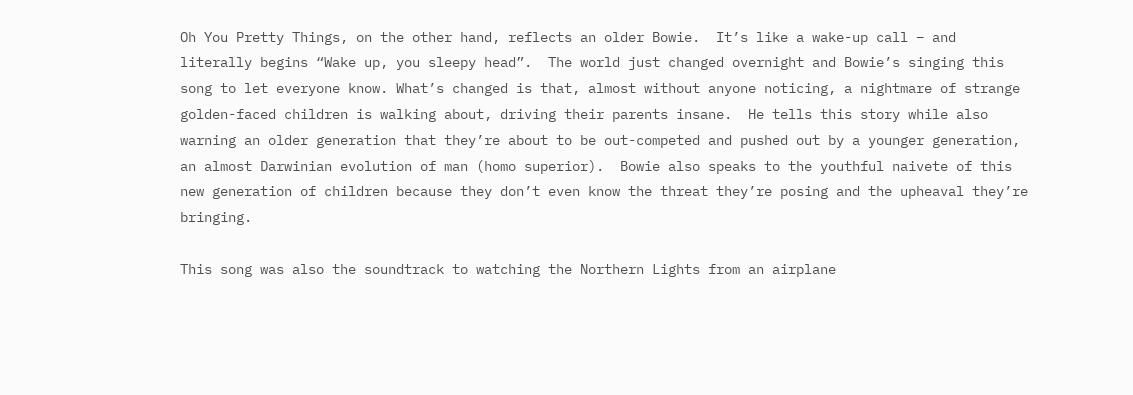Oh You Pretty Things, on the other hand, reflects an older Bowie.  It’s like a wake-up call – and literally begins “Wake up, you sleepy head”.  The world just changed overnight and Bowie’s singing this song to let everyone know. What’s changed is that, almost without anyone noticing, a nightmare of strange golden-faced children is walking about, driving their parents insane.  He tells this story while also warning an older generation that they’re about to be out-competed and pushed out by a younger generation, an almost Darwinian evolution of man (homo superior).  Bowie also speaks to the youthful naivete of this new generation of children because they don’t even know the threat they’re posing and the upheaval they’re bringing.

This song was also the soundtrack to watching the Northern Lights from an airplane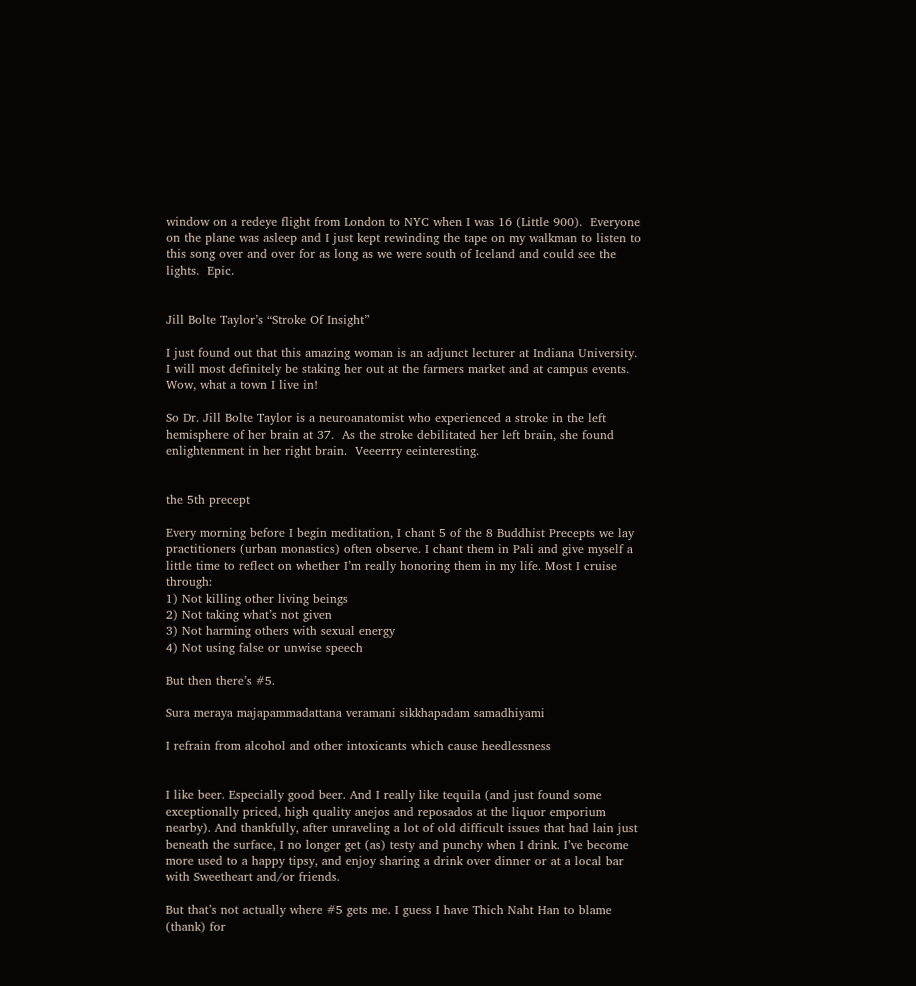window on a redeye flight from London to NYC when I was 16 (Little 900).  Everyone on the plane was asleep and I just kept rewinding the tape on my walkman to listen to this song over and over for as long as we were south of Iceland and could see the lights.  Epic.


Jill Bolte Taylor’s “Stroke Of Insight”

I just found out that this amazing woman is an adjunct lecturer at Indiana University.  I will most definitely be staking her out at the farmers market and at campus events.  Wow, what a town I live in!

So Dr. Jill Bolte Taylor is a neuroanatomist who experienced a stroke in the left hemisphere of her brain at 37.  As the stroke debilitated her left brain, she found enlightenment in her right brain.  Veeerrry eeinteresting.


the 5th precept

Every morning before I begin meditation, I chant 5 of the 8 Buddhist Precepts we lay practitioners (urban monastics) often observe. I chant them in Pali and give myself a little time to reflect on whether I’m really honoring them in my life. Most I cruise through:
1) Not killing other living beings
2) Not taking what’s not given
3) Not harming others with sexual energy
4) Not using false or unwise speech

But then there’s #5.

Sura meraya majapammadattana veramani sikkhapadam samadhiyami

I refrain from alcohol and other intoxicants which cause heedlessness


I like beer. Especially good beer. And I really like tequila (and just found some exceptionally priced, high quality anejos and reposados at the liquor emporium nearby). And thankfully, after unraveling a lot of old difficult issues that had lain just beneath the surface, I no longer get (as) testy and punchy when I drink. I’ve become more used to a happy tipsy, and enjoy sharing a drink over dinner or at a local bar with Sweetheart and/or friends.

But that’s not actually where #5 gets me. I guess I have Thich Naht Han to blame (thank) for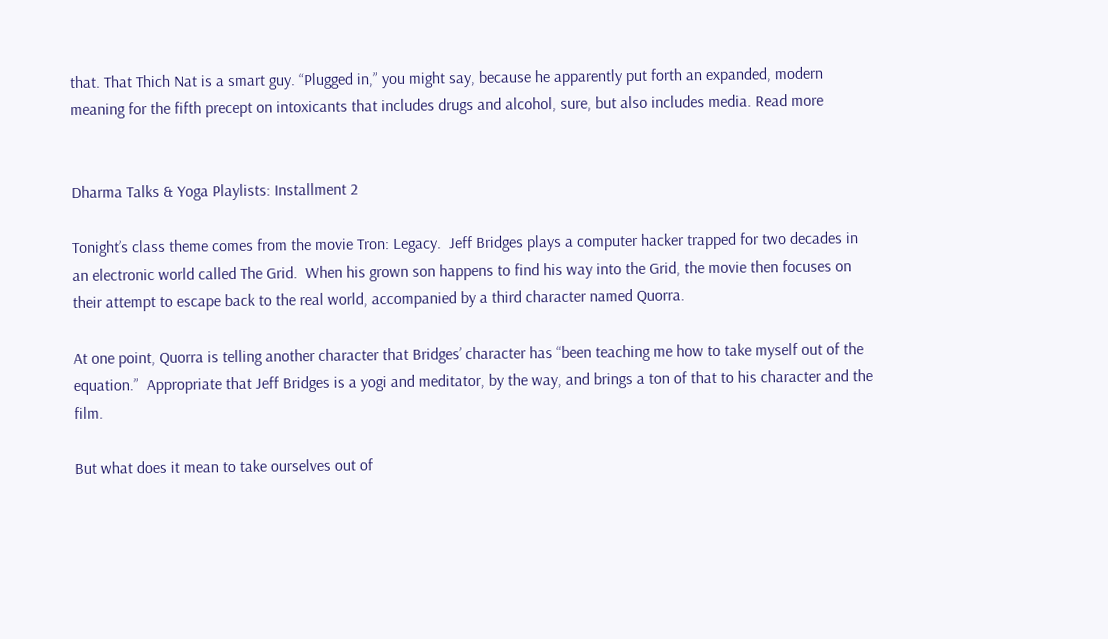that. That Thich Nat is a smart guy. “Plugged in,” you might say, because he apparently put forth an expanded, modern meaning for the fifth precept on intoxicants that includes drugs and alcohol, sure, but also includes media. Read more


Dharma Talks & Yoga Playlists: Installment 2

Tonight’s class theme comes from the movie Tron: Legacy.  Jeff Bridges plays a computer hacker trapped for two decades in an electronic world called The Grid.  When his grown son happens to find his way into the Grid, the movie then focuses on their attempt to escape back to the real world, accompanied by a third character named Quorra.

At one point, Quorra is telling another character that Bridges’ character has “been teaching me how to take myself out of the equation.”  Appropriate that Jeff Bridges is a yogi and meditator, by the way, and brings a ton of that to his character and the film.

But what does it mean to take ourselves out of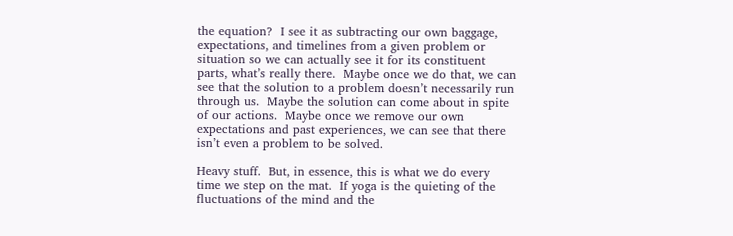the equation?  I see it as subtracting our own baggage, expectations, and timelines from a given problem or situation so we can actually see it for its constituent parts, what’s really there.  Maybe once we do that, we can see that the solution to a problem doesn’t necessarily run through us.  Maybe the solution can come about in spite of our actions.  Maybe once we remove our own expectations and past experiences, we can see that there isn’t even a problem to be solved.

Heavy stuff.  But, in essence, this is what we do every time we step on the mat.  If yoga is the quieting of the fluctuations of the mind and the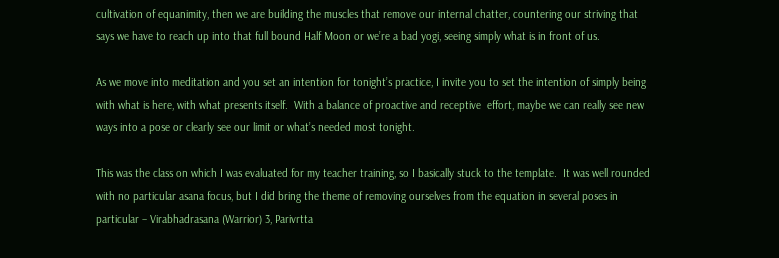cultivation of equanimity, then we are building the muscles that remove our internal chatter, countering our striving that says we have to reach up into that full bound Half Moon or we’re a bad yogi, seeing simply what is in front of us.

As we move into meditation and you set an intention for tonight’s practice, I invite you to set the intention of simply being with what is here, with what presents itself.  With a balance of proactive and receptive  effort, maybe we can really see new ways into a pose or clearly see our limit or what’s needed most tonight.

This was the class on which I was evaluated for my teacher training, so I basically stuck to the template.  It was well rounded with no particular asana focus, but I did bring the theme of removing ourselves from the equation in several poses in particular – Virabhadrasana (Warrior) 3, Parivrtta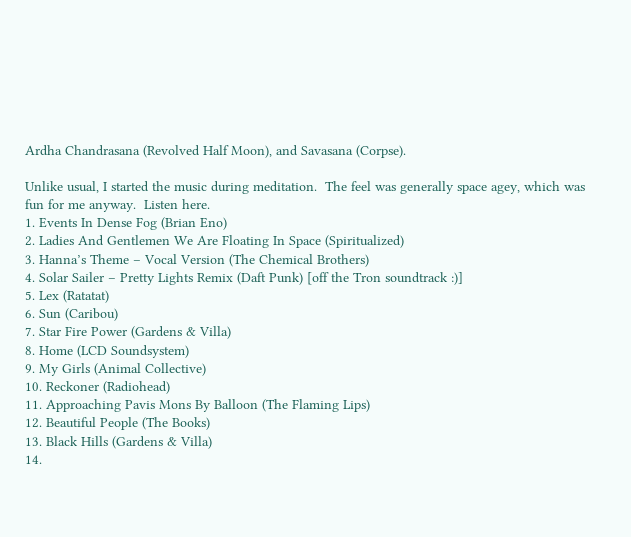Ardha Chandrasana (Revolved Half Moon), and Savasana (Corpse).

Unlike usual, I started the music during meditation.  The feel was generally space agey, which was fun for me anyway.  Listen here.
1. Events In Dense Fog (Brian Eno)
2. Ladies And Gentlemen We Are Floating In Space (Spiritualized)
3. Hanna’s Theme – Vocal Version (The Chemical Brothers)
4. Solar Sailer – Pretty Lights Remix (Daft Punk) [off the Tron soundtrack :)]
5. Lex (Ratatat)
6. Sun (Caribou)
7. Star Fire Power (Gardens & Villa)
8. Home (LCD Soundsystem)
9. My Girls (Animal Collective)
10. Reckoner (Radiohead)
11. Approaching Pavis Mons By Balloon (The Flaming Lips)
12. Beautiful People (The Books)
13. Black Hills (Gardens & Villa)
14.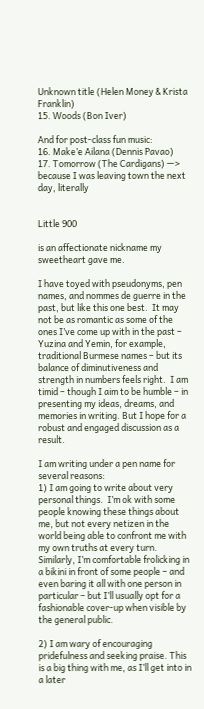Unknown title (Helen Money & Krista Franklin)
15. Woods (Bon Iver)

And for post-class fun music:
16. Make’e Ailana (Dennis Pavao)
17. Tomorrow (The Cardigans) —> because I was leaving town the next day, literally


Little 900

is an affectionate nickname my sweetheart gave me.

I have toyed with pseudonyms, pen names, and nommes de guerre in the past, but like this one best.  It may not be as romantic as some of the ones I’ve come up with in the past – Yuzina and Yemin, for example, traditional Burmese names – but its balance of diminutiveness and strength in numbers feels right.  I am timid – though I aim to be humble – in presenting my ideas, dreams, and memories in writing. But I hope for a robust and engaged discussion as a result.

I am writing under a pen name for several reasons:
1) I am going to write about very personal things.  I’m ok with some people knowing these things about me, but not every netizen in the world being able to confront me with my own truths at every turn. Similarly, I’m comfortable frolicking in a bikini in front of some people – and even baring it all with one person in particular – but I’ll usually opt for a fashionable cover-up when visible by the general public.

2) I am wary of encouraging pridefulness and seeking praise. This is a big thing with me, as I’ll get into in a later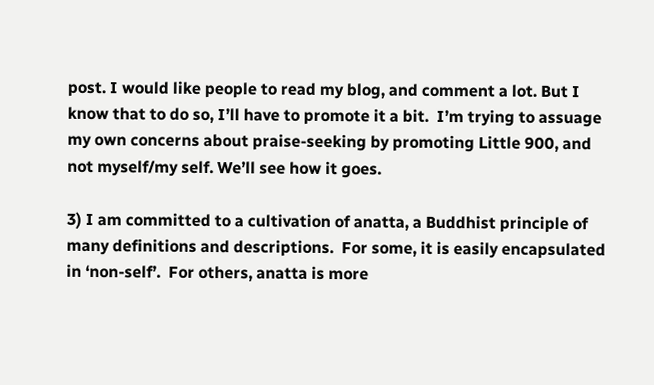post. I would like people to read my blog, and comment a lot. But I know that to do so, I’ll have to promote it a bit.  I’m trying to assuage my own concerns about praise-seeking by promoting Little 900, and not myself/my self. We’ll see how it goes.

3) I am committed to a cultivation of anatta, a Buddhist principle of many definitions and descriptions.  For some, it is easily encapsulated in ‘non-self’.  For others, anatta is more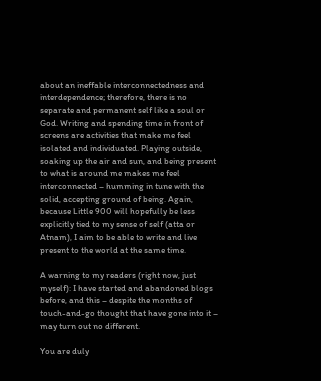about an ineffable interconnectedness and interdependence; therefore, there is no separate and permanent self like a soul or God. Writing and spending time in front of screens are activities that make me feel isolated and individuated. Playing outside, soaking up the air and sun, and being present to what is around me makes me feel interconnected – humming in tune with the solid, accepting ground of being. Again, because Little 900 will hopefully be less explicitly tied to my sense of self (atta or Atnam), I aim to be able to write and live present to the world at the same time.

A warning to my readers (right now, just myself): I have started and abandoned blogs before, and this – despite the months of touch-and-go thought that have gone into it – may turn out no different.

You are duly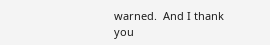warned.  And I thank you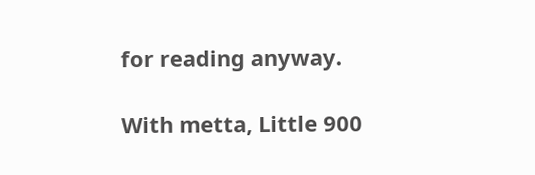for reading anyway.

With metta, Little 900